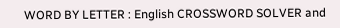WORD BY LETTER : English CROSSWORD SOLVER and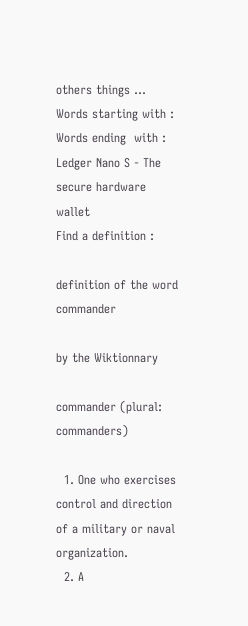others things ...
Words starting with :
Words ending  with :
Ledger Nano S - The secure hardware wallet
Find a definition :

definition of the word commander

by the Wiktionnary

commander (plural: commanders)

  1. One who exercises control and direction of a military or naval organization.
  2. A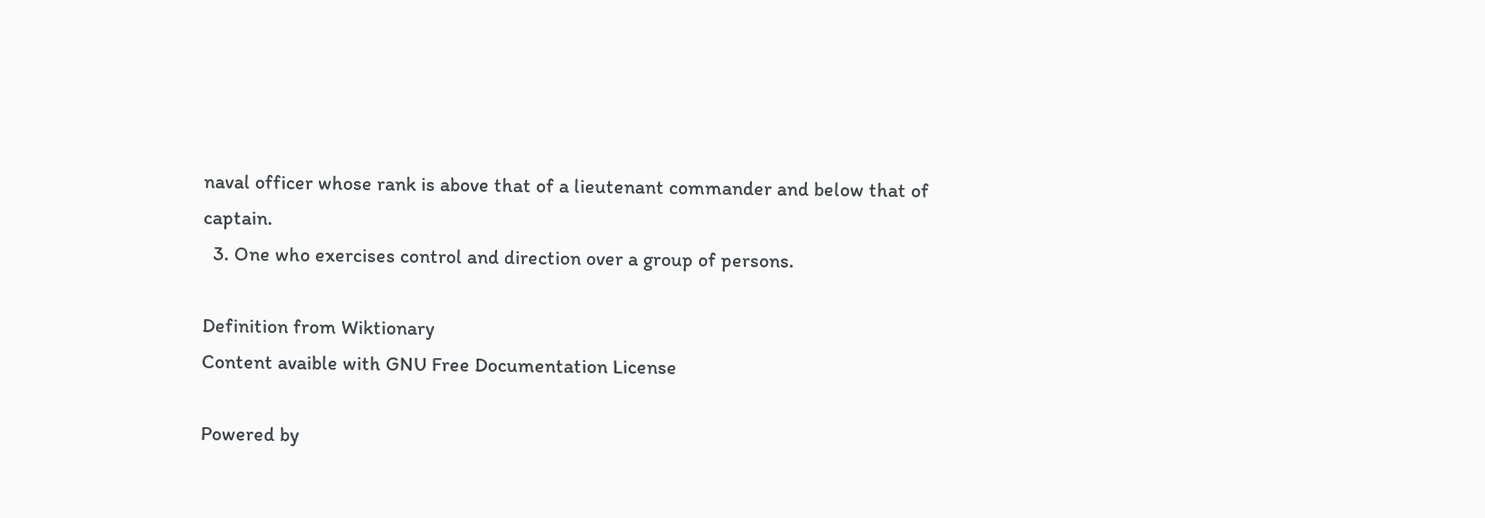naval officer whose rank is above that of a lieutenant commander and below that of captain.
  3. One who exercises control and direction over a group of persons.

Definition from Wiktionary
Content avaible with GNU Free Documentation License

Powered by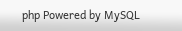php Powered by MySQL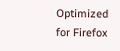Optimized for Firefox